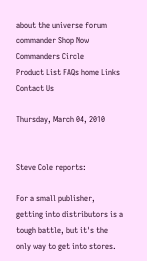about the universe forum commander Shop Now Commanders Circle
Product List FAQs home Links Contact Us

Thursday, March 04, 2010


Steve Cole reports:

For a small publisher, getting into distributors is a tough battle, but it's the only way to get into stores.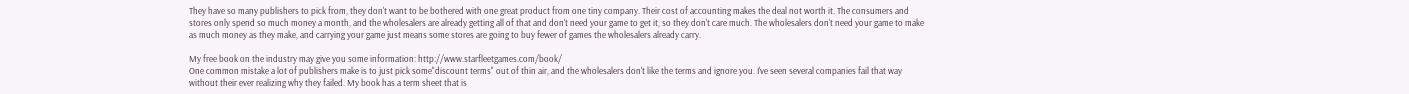They have so many publishers to pick from, they don't want to be bothered with one great product from one tiny company. Their cost of accounting makes the deal not worth it. The consumers and stores only spend so much money a month, and the wholesalers are already getting all of that and don't need your game to get it, so they don't care much. The wholesalers don't need your game to make as much money as they make, and carrying your game just means some stores are going to buy fewer of games the wholesalers already carry.

My free book on the industry may give you some information: http://www.starfleetgames.com/book/
One common mistake a lot of publishers make is to just pick some"discount terms" out of thin air, and the wholesalers don't like the terms and ignore you. I've seen several companies fail that way without their ever realizing why they failed. My book has a term sheet that is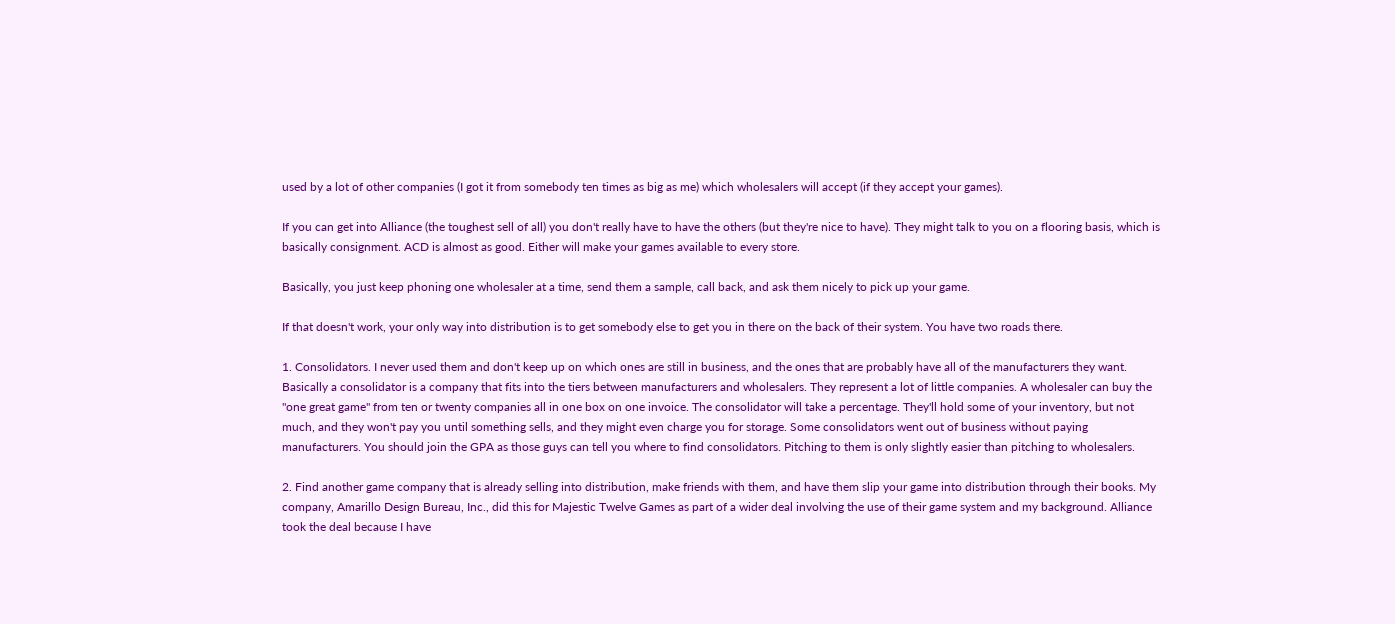used by a lot of other companies (I got it from somebody ten times as big as me) which wholesalers will accept (if they accept your games).

If you can get into Alliance (the toughest sell of all) you don't really have to have the others (but they're nice to have). They might talk to you on a flooring basis, which is basically consignment. ACD is almost as good. Either will make your games available to every store.

Basically, you just keep phoning one wholesaler at a time, send them a sample, call back, and ask them nicely to pick up your game.

If that doesn't work, your only way into distribution is to get somebody else to get you in there on the back of their system. You have two roads there.

1. Consolidators. I never used them and don't keep up on which ones are still in business, and the ones that are probably have all of the manufacturers they want. Basically a consolidator is a company that fits into the tiers between manufacturers and wholesalers. They represent a lot of little companies. A wholesaler can buy the "one great game" from ten or twenty companies all in one box on one invoice. The consolidator will take a percentage. They'll hold some of your inventory, but not much, and they won't pay you until something sells, and they might even charge you for storage. Some consolidators went out of business without paying manufacturers. You should join the GPA as those guys can tell you where to find consolidators. Pitching to them is only slightly easier than pitching to wholesalers.

2. Find another game company that is already selling into distribution, make friends with them, and have them slip your game into distribution through their books. My company, Amarillo Design Bureau, Inc., did this for Majestic Twelve Games as part of a wider deal involving the use of their game system and my background. Alliance took the deal because I have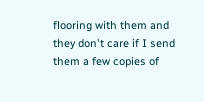flooring with them and they don't care if I send them a few copies of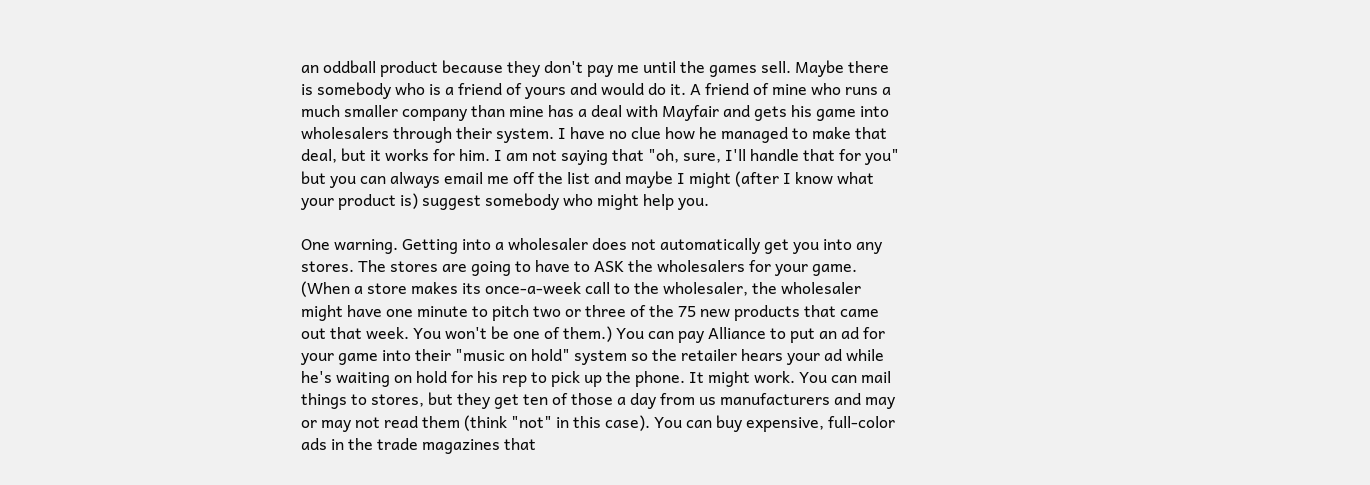an oddball product because they don't pay me until the games sell. Maybe there is somebody who is a friend of yours and would do it. A friend of mine who runs a much smaller company than mine has a deal with Mayfair and gets his game into wholesalers through their system. I have no clue how he managed to make that deal, but it works for him. I am not saying that "oh, sure, I'll handle that for you" but you can always email me off the list and maybe I might (after I know what your product is) suggest somebody who might help you.

One warning. Getting into a wholesaler does not automatically get you into any stores. The stores are going to have to ASK the wholesalers for your game. (When a store makes its once-a-week call to the wholesaler, the wholesaler might have one minute to pitch two or three of the 75 new products that came out that week. You won't be one of them.) You can pay Alliance to put an ad for your game into their "music on hold" system so the retailer hears your ad while he's waiting on hold for his rep to pick up the phone. It might work. You can mail things to stores, but they get ten of those a day from us manufacturers and may or may not read them (think "not" in this case). You can buy expensive, full-color ads in the trade magazines that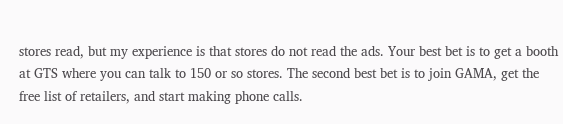stores read, but my experience is that stores do not read the ads. Your best bet is to get a booth at GTS where you can talk to 150 or so stores. The second best bet is to join GAMA, get the free list of retailers, and start making phone calls.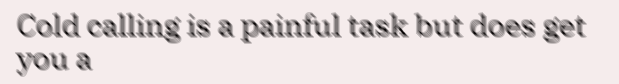Cold calling is a painful task but does get you a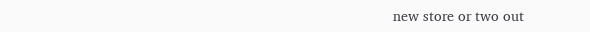new store or two out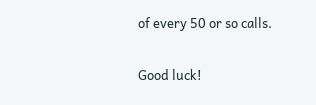of every 50 or so calls.

Good luck!